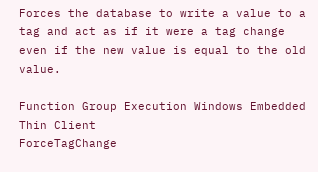Forces the database to write a value to a tag and act as if it were a tag change even if the new value is equal to the old value.

Function Group Execution Windows Embedded Thin Client
ForceTagChange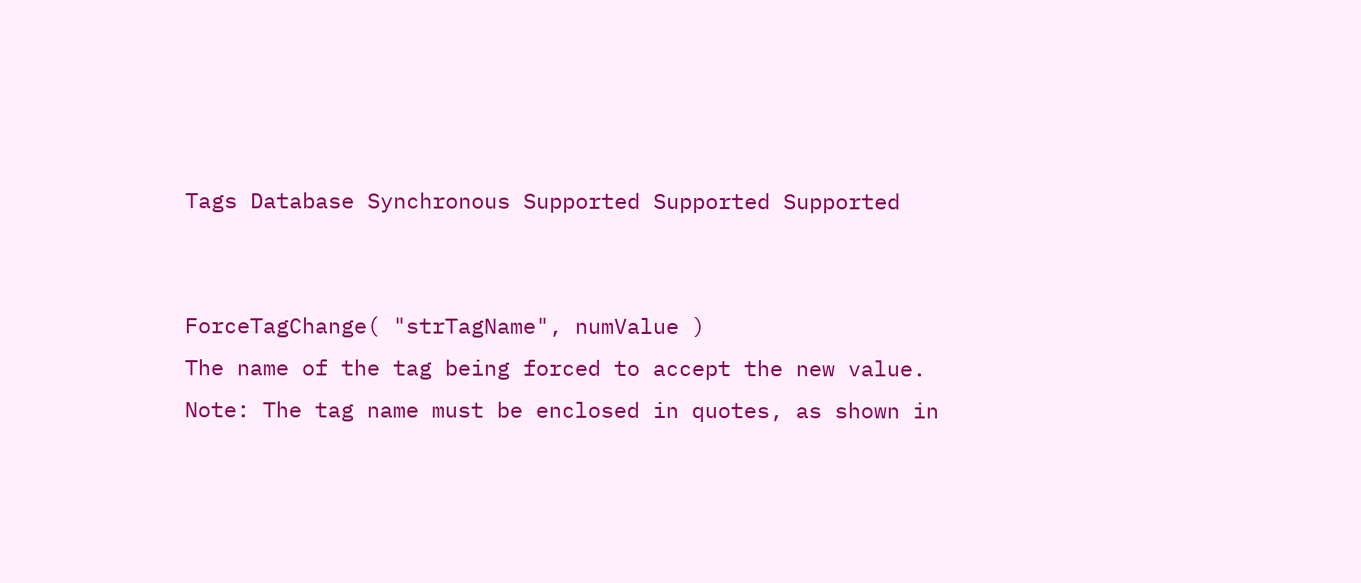Tags Database Synchronous Supported Supported Supported


ForceTagChange( "strTagName", numValue )
The name of the tag being forced to accept the new value.
Note: The tag name must be enclosed in quotes, as shown in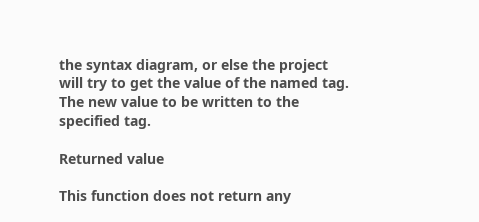the syntax diagram, or else the project will try to get the value of the named tag.
The new value to be written to the specified tag.

Returned value

This function does not return any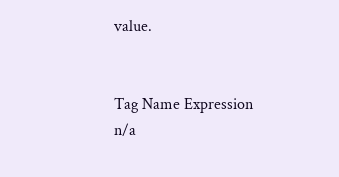value.


Tag Name Expression
n/a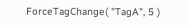ForceTagChange( "TagA", 5 )